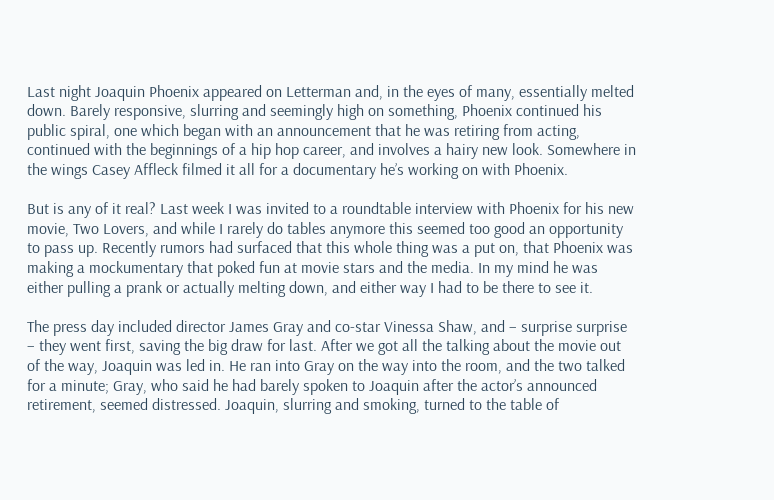Last night Joaquin Phoenix appeared on Letterman and, in the eyes of many, essentially melted down. Barely responsive, slurring and seemingly high on something, Phoenix continued his public spiral, one which began with an announcement that he was retiring from acting, continued with the beginnings of a hip hop career, and involves a hairy new look. Somewhere in the wings Casey Affleck filmed it all for a documentary he’s working on with Phoenix.

But is any of it real? Last week I was invited to a roundtable interview with Phoenix for his new movie, Two Lovers, and while I rarely do tables anymore this seemed too good an opportunity to pass up. Recently rumors had surfaced that this whole thing was a put on, that Phoenix was making a mockumentary that poked fun at movie stars and the media. In my mind he was either pulling a prank or actually melting down, and either way I had to be there to see it.

The press day included director James Gray and co-star Vinessa Shaw, and – surprise surprise – they went first, saving the big draw for last. After we got all the talking about the movie out of the way, Joaquin was led in. He ran into Gray on the way into the room, and the two talked for a minute; Gray, who said he had barely spoken to Joaquin after the actor’s announced retirement, seemed distressed. Joaquin, slurring and smoking, turned to the table of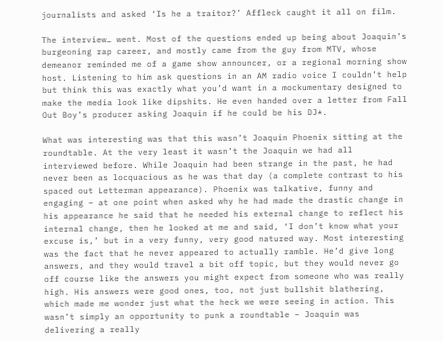journalists and asked ‘Is he a traitor?’ Affleck caught it all on film.

The interview… went. Most of the questions ended up being about Joaquin’s burgeoning rap career, and mostly came from the guy from MTV, whose demeanor reminded me of a game show announcer, or a regional morning show host. Listening to him ask questions in an AM radio voice I couldn’t help but think this was exactly what you’d want in a mockumentary designed to make the media look like dipshits. He even handed over a letter from Fall Out Boy’s producer asking Joaquin if he could be his DJ*.

What was interesting was that this wasn’t Joaquin Phoenix sitting at the roundtable. At the very least it wasn’t the Joaquin we had all interviewed before. While Joaquin had been strange in the past, he had never been as locquacious as he was that day (a complete contrast to his spaced out Letterman appearance). Phoenix was talkative, funny and engaging – at one point when asked why he had made the drastic change in his appearance he said that he needed his external change to reflect his internal change, then he looked at me and said, ‘I don’t know what your excuse is,’ but in a very funny, very good natured way. Most interesting was the fact that he never appeared to actually ramble. He’d give long answers, and they would travel a bit off topic, but they would never go off course like the answers you might expect from someone who was really high. His answers were good ones, too, not just bullshit blathering, which made me wonder just what the heck we were seeing in action. This wasn’t simply an opportunity to punk a roundtable – Joaquin was delivering a really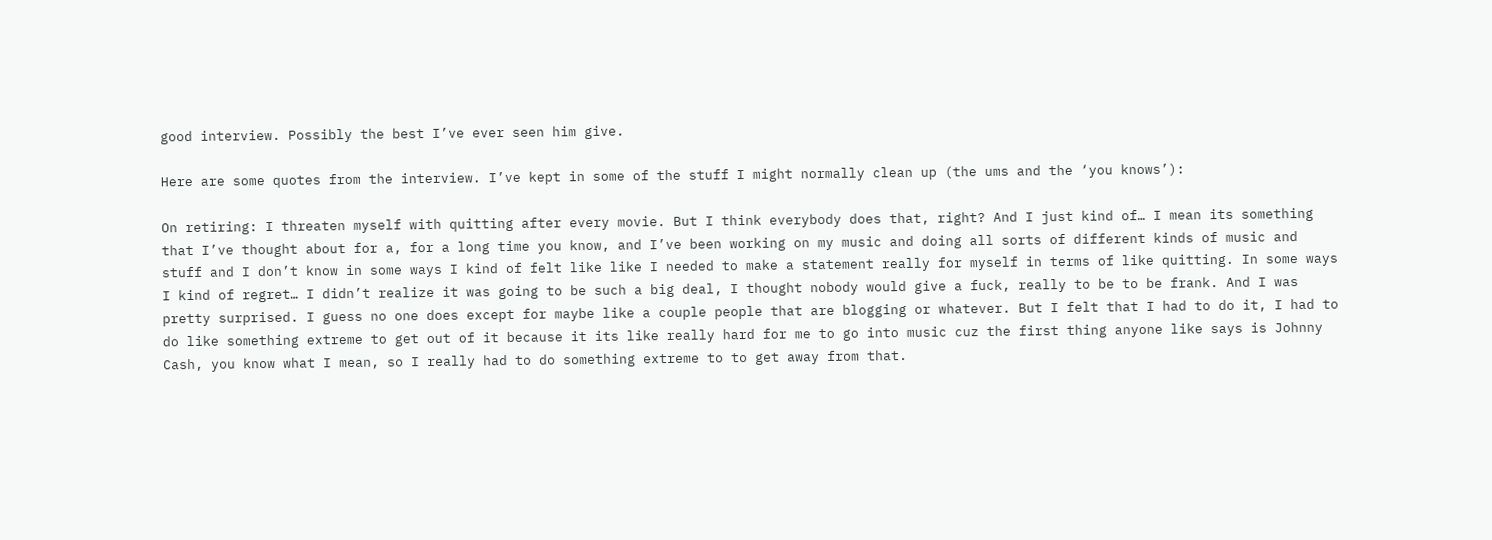good interview. Possibly the best I’ve ever seen him give.

Here are some quotes from the interview. I’ve kept in some of the stuff I might normally clean up (the ums and the ‘you knows’):

On retiring: I threaten myself with quitting after every movie. But I think everybody does that, right? And I just kind of… I mean its something that I’ve thought about for a, for a long time you know, and I’ve been working on my music and doing all sorts of different kinds of music and stuff and I don’t know in some ways I kind of felt like like I needed to make a statement really for myself in terms of like quitting. In some ways I kind of regret… I didn’t realize it was going to be such a big deal, I thought nobody would give a fuck, really to be to be frank. And I was pretty surprised. I guess no one does except for maybe like a couple people that are blogging or whatever. But I felt that I had to do it, I had to do like something extreme to get out of it because it its like really hard for me to go into music cuz the first thing anyone like says is Johnny Cash, you know what I mean, so I really had to do something extreme to to get away from that.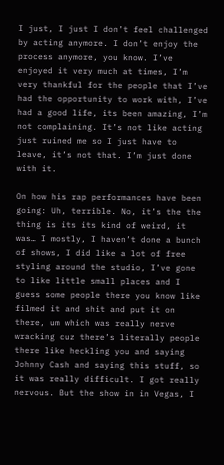I just, I just I don’t feel challenged by acting anymore. I don’t enjoy the process anymore, you know. I’ve enjoyed it very much at times, I’m very thankful for the people that I’ve had the opportunity to work with, I’ve had a good life, its been amazing, I’m not complaining. It’s not like acting just ruined me so I just have to leave, it’s not that. I’m just done with it.

On how his rap performances have been going: Uh, terrible. No, it’s the the thing is its its kind of weird, it was… I mostly, I haven’t done a bunch of shows, I did like a lot of free styling around the studio, I’ve gone to like little small places and I guess some people there you know like filmed it and shit and put it on there, um which was really nerve wracking cuz there’s literally people there like heckling you and saying Johnny Cash and saying this stuff, so it was really difficult. I got really nervous. But the show in in Vegas, I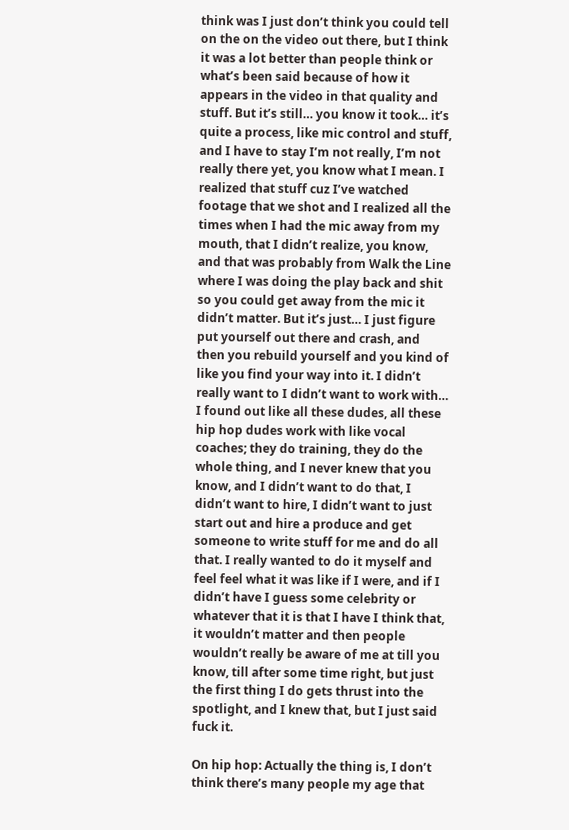think was I just don’t think you could tell on the on the video out there, but I think it was a lot better than people think or what’s been said because of how it appears in the video in that quality and stuff. But it’s still… you know it took… it’s quite a process, like mic control and stuff, and I have to stay I’m not really, I’m not really there yet, you know what I mean. I realized that stuff cuz I’ve watched footage that we shot and I realized all the times when I had the mic away from my mouth, that I didn’t realize, you know, and that was probably from Walk the Line where I was doing the play back and shit so you could get away from the mic it didn’t matter. But it’s just… I just figure put yourself out there and crash, and then you rebuild yourself and you kind of like you find your way into it. I didn’t really want to I didn’t want to work with… I found out like all these dudes, all these hip hop dudes work with like vocal coaches; they do training, they do the whole thing, and I never knew that you know, and I didn’t want to do that, I didn’t want to hire, I didn’t want to just start out and hire a produce and get someone to write stuff for me and do all that. I really wanted to do it myself and feel feel what it was like if I were, and if I didn’t have I guess some celebrity or whatever that it is that I have I think that, it wouldn’t matter and then people wouldn’t really be aware of me at till you know, till after some time right, but just the first thing I do gets thrust into the spotlight, and I knew that, but I just said fuck it.

On hip hop: Actually the thing is, I don’t think there’s many people my age that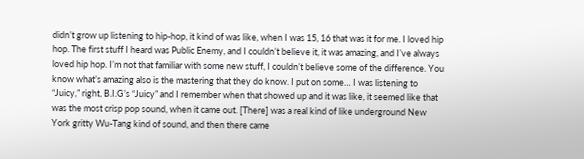didn’t grow up listening to hip-hop, it kind of was like, when I was 15, 16 that was it for me. I loved hip hop. The first stuff I heard was Public Enemy, and I couldn’t believe it, it was amazing, and I’ve always loved hip hop. I’m not that familiar with some new stuff, I couldn’t believe some of the difference. You know what’s amazing also is the mastering that they do know. I put on some… I was listening to “Juicy,” right, B.I.G’s “Juicy” and I remember when that showed up and it was like, it seemed like that was the most crisp pop sound, when it came out. [There] was a real kind of like underground New York gritty Wu-Tang kind of sound, and then there came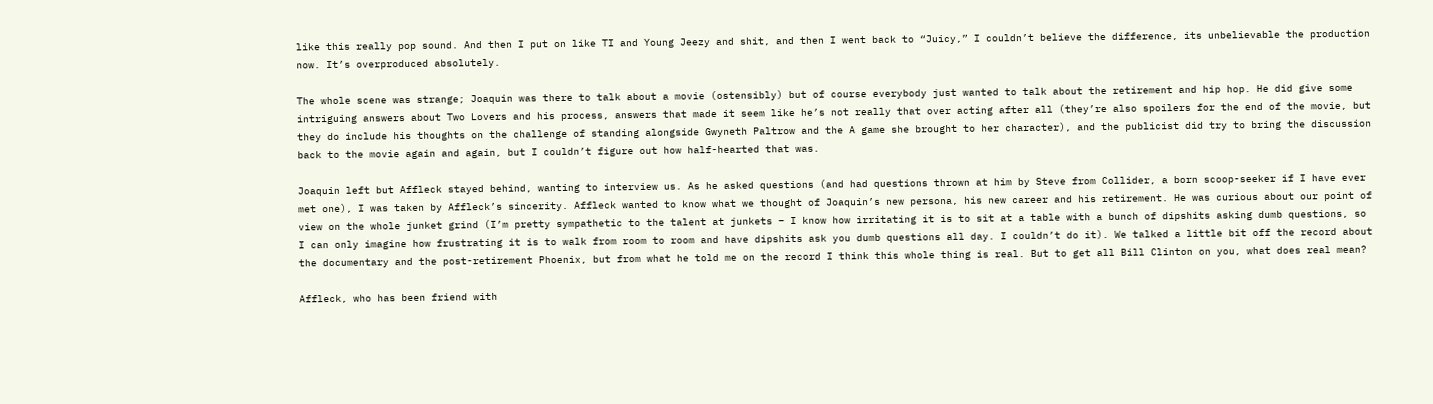like this really pop sound. And then I put on like TI and Young Jeezy and shit, and then I went back to “Juicy,” I couldn’t believe the difference, its unbelievable the production now. It’s overproduced absolutely.

The whole scene was strange; Joaquin was there to talk about a movie (ostensibly) but of course everybody just wanted to talk about the retirement and hip hop. He did give some intriguing answers about Two Lovers and his process, answers that made it seem like he’s not really that over acting after all (they’re also spoilers for the end of the movie, but they do include his thoughts on the challenge of standing alongside Gwyneth Paltrow and the A game she brought to her character), and the publicist did try to bring the discussion back to the movie again and again, but I couldn’t figure out how half-hearted that was.

Joaquin left but Affleck stayed behind, wanting to interview us. As he asked questions (and had questions thrown at him by Steve from Collider, a born scoop-seeker if I have ever met one), I was taken by Affleck’s sincerity. Affleck wanted to know what we thought of Joaquin’s new persona, his new career and his retirement. He was curious about our point of view on the whole junket grind (I’m pretty sympathetic to the talent at junkets – I know how irritating it is to sit at a table with a bunch of dipshits asking dumb questions, so I can only imagine how frustrating it is to walk from room to room and have dipshits ask you dumb questions all day. I couldn’t do it). We talked a little bit off the record about the documentary and the post-retirement Phoenix, but from what he told me on the record I think this whole thing is real. But to get all Bill Clinton on you, what does real mean?

Affleck, who has been friend with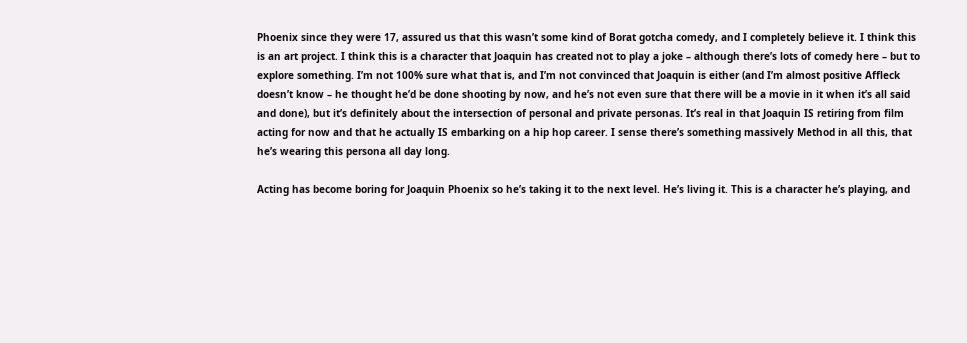Phoenix since they were 17, assured us that this wasn’t some kind of Borat gotcha comedy, and I completely believe it. I think this is an art project. I think this is a character that Joaquin has created not to play a joke – although there’s lots of comedy here – but to explore something. I’m not 100% sure what that is, and I’m not convinced that Joaquin is either (and I’m almost positive Affleck doesn’t know – he thought he’d be done shooting by now, and he’s not even sure that there will be a movie in it when it’s all said and done), but it’s definitely about the intersection of personal and private personas. It’s real in that Joaquin IS retiring from film acting for now and that he actually IS embarking on a hip hop career. I sense there’s something massively Method in all this, that he’s wearing this persona all day long.

Acting has become boring for Joaquin Phoenix so he’s taking it to the next level. He’s living it. This is a character he’s playing, and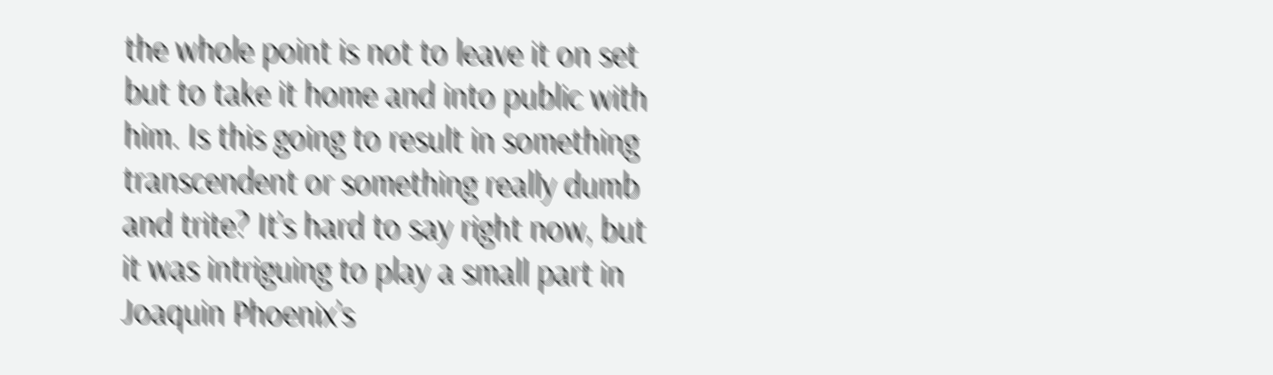the whole point is not to leave it on set but to take it home and into public with him. Is this going to result in something transcendent or something really dumb and trite? It’s hard to say right now, but it was intriguing to play a small part in Joaquin Phoenix’s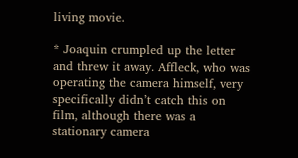living movie.

* Joaquin crumpled up the letter and threw it away. Affleck, who was operating the camera himself, very specifically didn’t catch this on film, although there was a stationary camera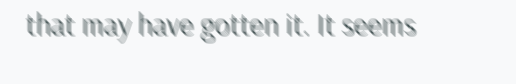that may have gotten it. It seems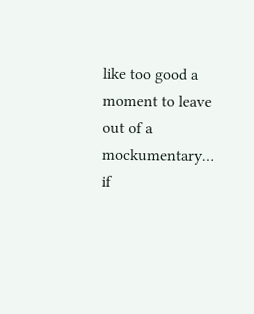like too good a moment to leave out of a mockumentary… if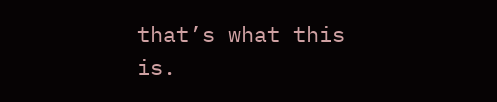that’s what this is.